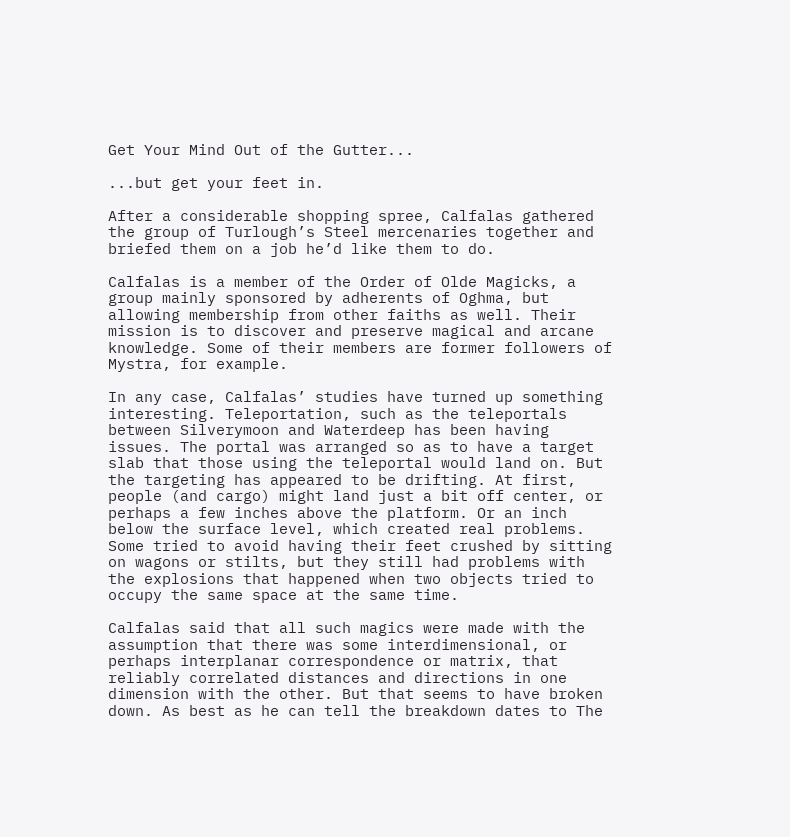Get Your Mind Out of the Gutter...

...but get your feet in.

After a considerable shopping spree, Calfalas gathered the group of Turlough’s Steel mercenaries together and briefed them on a job he’d like them to do.

Calfalas is a member of the Order of Olde Magicks, a group mainly sponsored by adherents of Oghma, but allowing membership from other faiths as well. Their mission is to discover and preserve magical and arcane knowledge. Some of their members are former followers of Mystra, for example.

In any case, Calfalas’ studies have turned up something interesting. Teleportation, such as the teleportals between Silverymoon and Waterdeep has been having issues. The portal was arranged so as to have a target slab that those using the teleportal would land on. But the targeting has appeared to be drifting. At first, people (and cargo) might land just a bit off center, or perhaps a few inches above the platform. Or an inch below the surface level, which created real problems. Some tried to avoid having their feet crushed by sitting on wagons or stilts, but they still had problems with the explosions that happened when two objects tried to occupy the same space at the same time.

Calfalas said that all such magics were made with the assumption that there was some interdimensional, or perhaps interplanar correspondence or matrix, that reliably correlated distances and directions in one dimension with the other. But that seems to have broken down. As best as he can tell the breakdown dates to The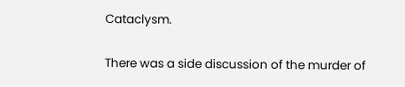Cataclysm.

There was a side discussion of the murder of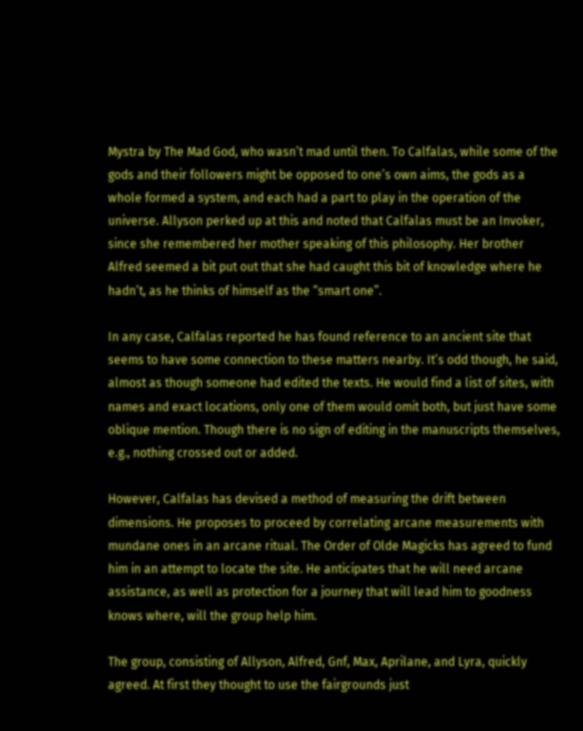Mystra by The Mad God, who wasn’t mad until then. To Calfalas, while some of the gods and their followers might be opposed to one’s own aims, the gods as a whole formed a system, and each had a part to play in the operation of the universe. Allyson perked up at this and noted that Calfalas must be an Invoker, since she remembered her mother speaking of this philosophy. Her brother Alfred seemed a bit put out that she had caught this bit of knowledge where he hadn’t, as he thinks of himself as the “smart one”.

In any case, Calfalas reported he has found reference to an ancient site that seems to have some connection to these matters nearby. It’s odd though, he said, almost as though someone had edited the texts. He would find a list of sites, with names and exact locations, only one of them would omit both, but just have some oblique mention. Though there is no sign of editing in the manuscripts themselves, e.g., nothing crossed out or added.

However, Calfalas has devised a method of measuring the drift between dimensions. He proposes to proceed by correlating arcane measurements with mundane ones in an arcane ritual. The Order of Olde Magicks has agreed to fund him in an attempt to locate the site. He anticipates that he will need arcane assistance, as well as protection for a journey that will lead him to goodness knows where, will the group help him.

The group, consisting of Allyson, Alfred, Gnf, Max, Aprilane, and Lyra, quickly agreed. At first they thought to use the fairgrounds just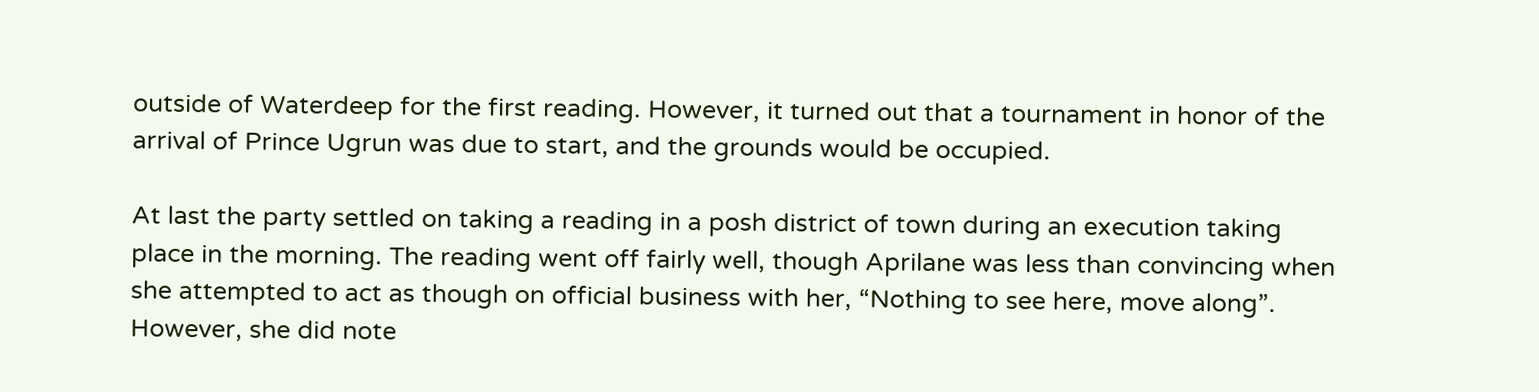outside of Waterdeep for the first reading. However, it turned out that a tournament in honor of the arrival of Prince Ugrun was due to start, and the grounds would be occupied.

At last the party settled on taking a reading in a posh district of town during an execution taking place in the morning. The reading went off fairly well, though Aprilane was less than convincing when she attempted to act as though on official business with her, “Nothing to see here, move along”. However, she did note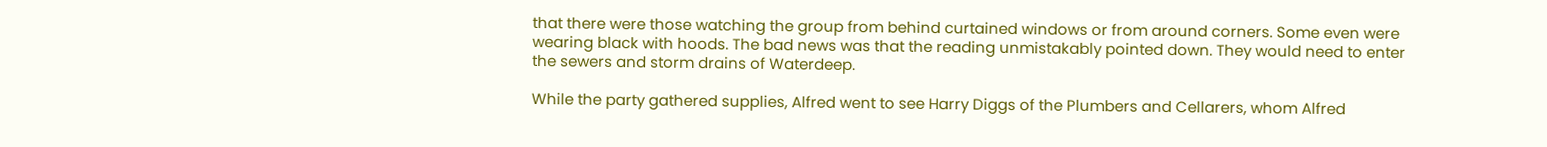that there were those watching the group from behind curtained windows or from around corners. Some even were wearing black with hoods. The bad news was that the reading unmistakably pointed down. They would need to enter the sewers and storm drains of Waterdeep.

While the party gathered supplies, Alfred went to see Harry Diggs of the Plumbers and Cellarers, whom Alfred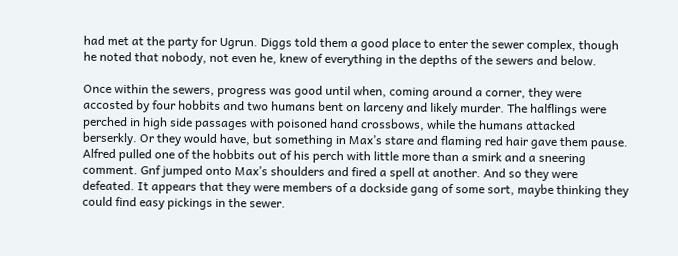had met at the party for Ugrun. Diggs told them a good place to enter the sewer complex, though he noted that nobody, not even he, knew of everything in the depths of the sewers and below.

Once within the sewers, progress was good until when, coming around a corner, they were accosted by four hobbits and two humans bent on larceny and likely murder. The halflings were perched in high side passages with poisoned hand crossbows, while the humans attacked berserkly. Or they would have, but something in Max’s stare and flaming red hair gave them pause. Alfred pulled one of the hobbits out of his perch with little more than a smirk and a sneering comment. Gnf jumped onto Max’s shoulders and fired a spell at another. And so they were defeated. It appears that they were members of a dockside gang of some sort, maybe thinking they could find easy pickings in the sewer.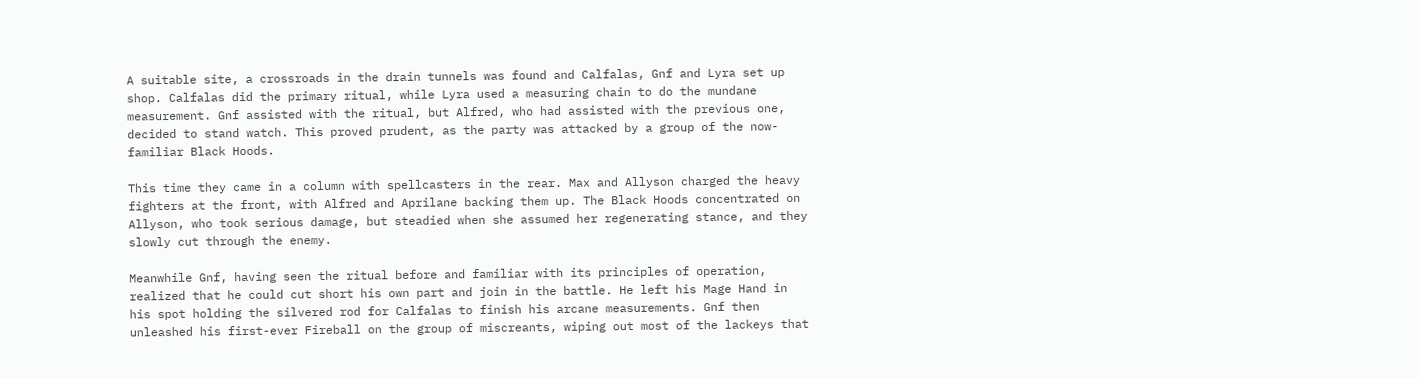A suitable site, a crossroads in the drain tunnels was found and Calfalas, Gnf and Lyra set up shop. Calfalas did the primary ritual, while Lyra used a measuring chain to do the mundane measurement. Gnf assisted with the ritual, but Alfred, who had assisted with the previous one, decided to stand watch. This proved prudent, as the party was attacked by a group of the now-familiar Black Hoods.

This time they came in a column with spellcasters in the rear. Max and Allyson charged the heavy fighters at the front, with Alfred and Aprilane backing them up. The Black Hoods concentrated on Allyson, who took serious damage, but steadied when she assumed her regenerating stance, and they slowly cut through the enemy.

Meanwhile Gnf, having seen the ritual before and familiar with its principles of operation, realized that he could cut short his own part and join in the battle. He left his Mage Hand in his spot holding the silvered rod for Calfalas to finish his arcane measurements. Gnf then unleashed his first-ever Fireball on the group of miscreants, wiping out most of the lackeys that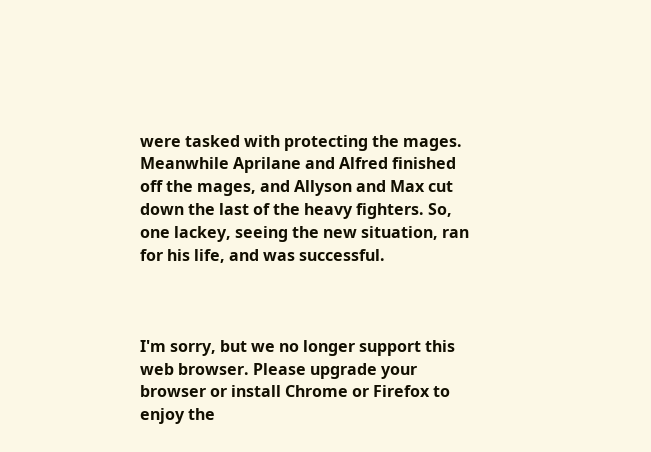were tasked with protecting the mages. Meanwhile Aprilane and Alfred finished off the mages, and Allyson and Max cut down the last of the heavy fighters. So, one lackey, seeing the new situation, ran for his life, and was successful.



I'm sorry, but we no longer support this web browser. Please upgrade your browser or install Chrome or Firefox to enjoy the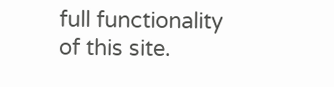full functionality of this site.